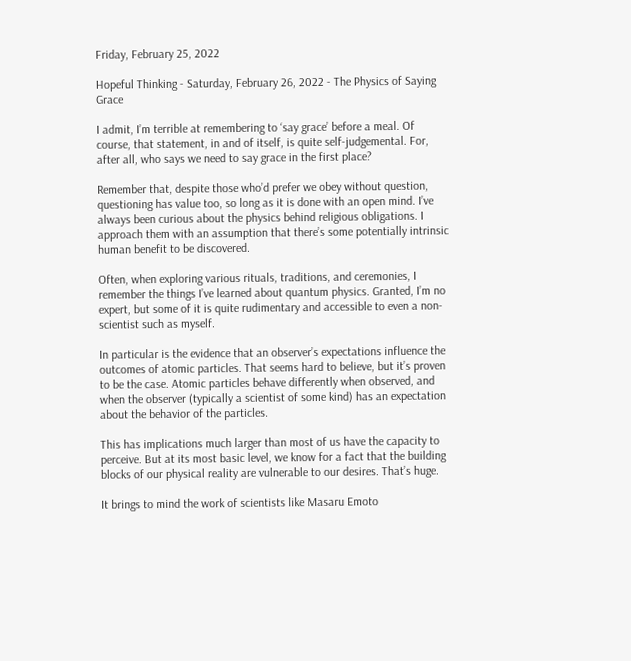Friday, February 25, 2022

Hopeful Thinking - Saturday, February 26, 2022 - The Physics of Saying Grace

I admit, I’m terrible at remembering to ‘say grace’ before a meal. Of course, that statement, in and of itself, is quite self-judgemental. For, after all, who says we need to say grace in the first place?

Remember that, despite those who’d prefer we obey without question, questioning has value too, so long as it is done with an open mind. I’ve always been curious about the physics behind religious obligations. I approach them with an assumption that there’s some potentially intrinsic human benefit to be discovered.

Often, when exploring various rituals, traditions, and ceremonies, I remember the things I’ve learned about quantum physics. Granted, I’m no expert, but some of it is quite rudimentary and accessible to even a non-scientist such as myself.

In particular is the evidence that an observer’s expectations influence the outcomes of atomic particles. That seems hard to believe, but it’s proven to be the case. Atomic particles behave differently when observed, and when the observer (typically a scientist of some kind) has an expectation about the behavior of the particles.

This has implications much larger than most of us have the capacity to perceive. But at its most basic level, we know for a fact that the building blocks of our physical reality are vulnerable to our desires. That’s huge.

It brings to mind the work of scientists like Masaru Emoto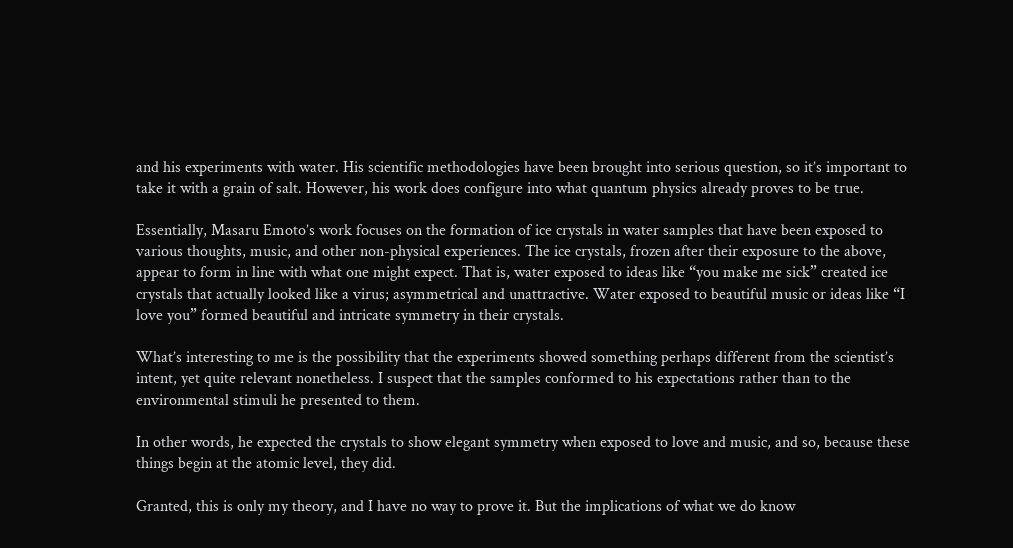and his experiments with water. His scientific methodologies have been brought into serious question, so it’s important to take it with a grain of salt. However, his work does configure into what quantum physics already proves to be true.

Essentially, Masaru Emoto’s work focuses on the formation of ice crystals in water samples that have been exposed to various thoughts, music, and other non-physical experiences. The ice crystals, frozen after their exposure to the above, appear to form in line with what one might expect. That is, water exposed to ideas like “you make me sick” created ice crystals that actually looked like a virus; asymmetrical and unattractive. Water exposed to beautiful music or ideas like “I love you” formed beautiful and intricate symmetry in their crystals.

What’s interesting to me is the possibility that the experiments showed something perhaps different from the scientist’s intent, yet quite relevant nonetheless. I suspect that the samples conformed to his expectations rather than to the environmental stimuli he presented to them.

In other words, he expected the crystals to show elegant symmetry when exposed to love and music, and so, because these things begin at the atomic level, they did.

Granted, this is only my theory, and I have no way to prove it. But the implications of what we do know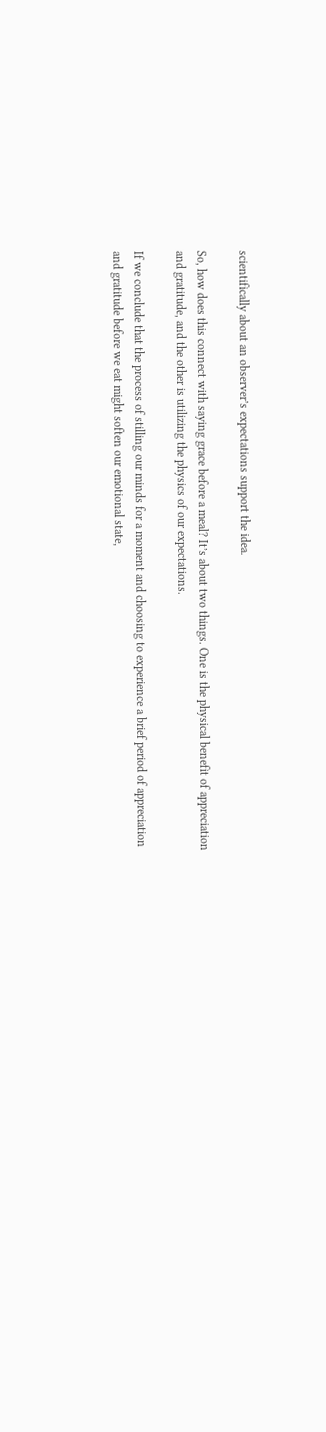scientifically about an observer’s expectations support the idea.

So, how does this connect with saying grace before a meal? It’s about two things. One is the physical benefit of appreciation and gratitude, and the other is utilizing the physics of our expectations.

If we conclude that the process of stilling our minds for a moment and choosing to experience a brief period of appreciation and gratitude before we eat might soften our emotional state,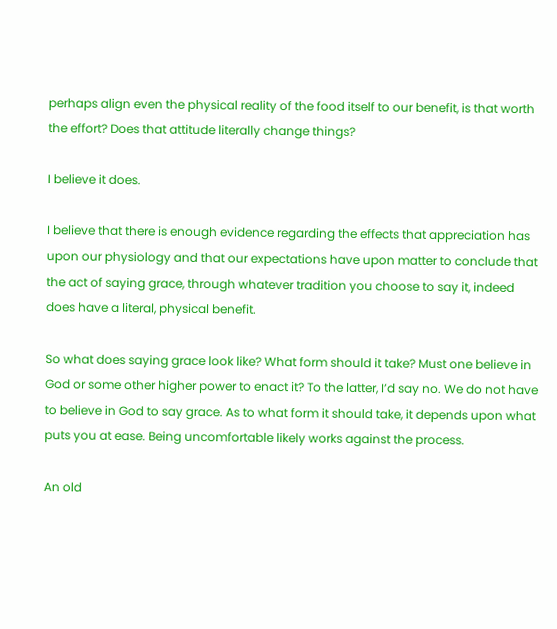perhaps align even the physical reality of the food itself to our benefit, is that worth the effort? Does that attitude literally change things?

I believe it does.

I believe that there is enough evidence regarding the effects that appreciation has upon our physiology and that our expectations have upon matter to conclude that the act of saying grace, through whatever tradition you choose to say it, indeed does have a literal, physical benefit.

So what does saying grace look like? What form should it take? Must one believe in God or some other higher power to enact it? To the latter, I’d say no. We do not have to believe in God to say grace. As to what form it should take, it depends upon what puts you at ease. Being uncomfortable likely works against the process.

An old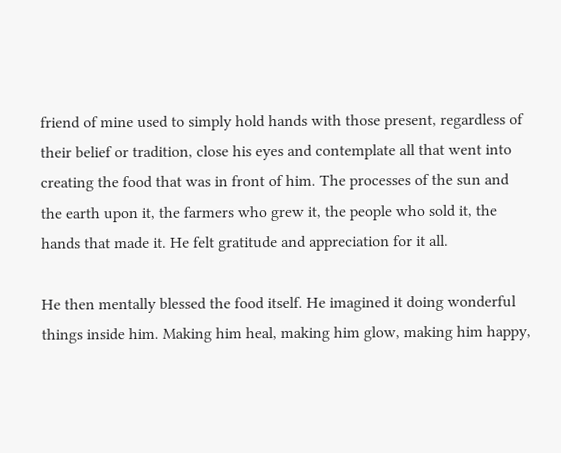friend of mine used to simply hold hands with those present, regardless of their belief or tradition, close his eyes and contemplate all that went into creating the food that was in front of him. The processes of the sun and the earth upon it, the farmers who grew it, the people who sold it, the hands that made it. He felt gratitude and appreciation for it all.

He then mentally blessed the food itself. He imagined it doing wonderful things inside him. Making him heal, making him glow, making him happy,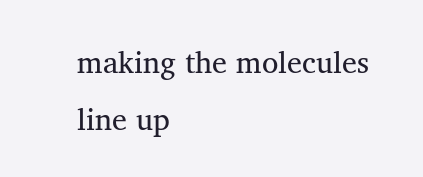making the molecules line up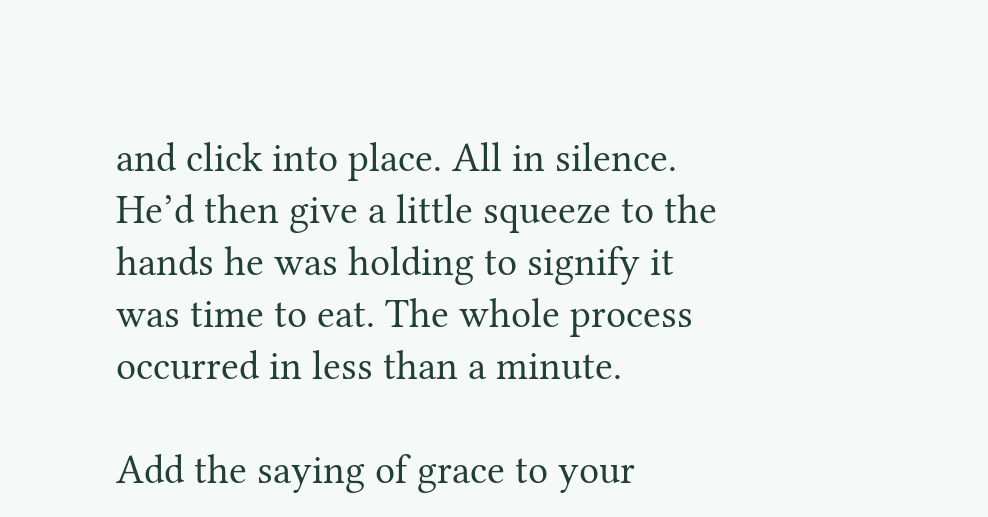and click into place. All in silence. He’d then give a little squeeze to the hands he was holding to signify it was time to eat. The whole process occurred in less than a minute.

Add the saying of grace to your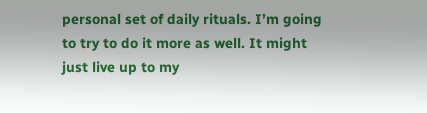personal set of daily rituals. I’m going to try to do it more as well. It might just live up to my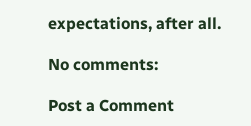expectations, after all.

No comments:

Post a Comment